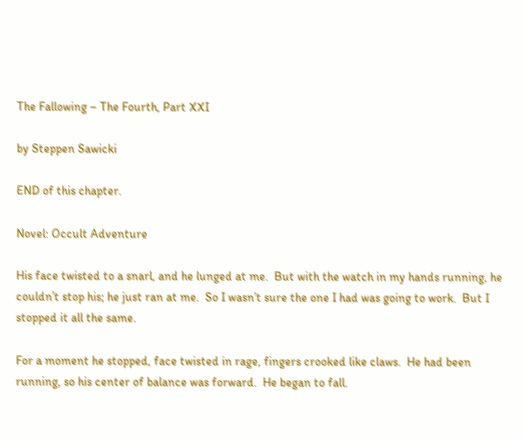The Fallowing – The Fourth, Part XXI

by Steppen Sawicki

END of this chapter.

Novel: Occult Adventure

His face twisted to a snarl, and he lunged at me.  But with the watch in my hands running, he couldn’t stop his; he just ran at me.  So I wasn’t sure the one I had was going to work.  But I stopped it all the same.

For a moment he stopped, face twisted in rage, fingers crooked like claws.  He had been running, so his center of balance was forward.  He began to fall.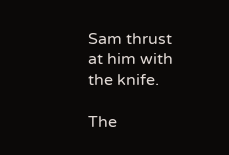Sam thrust at him with the knife.

The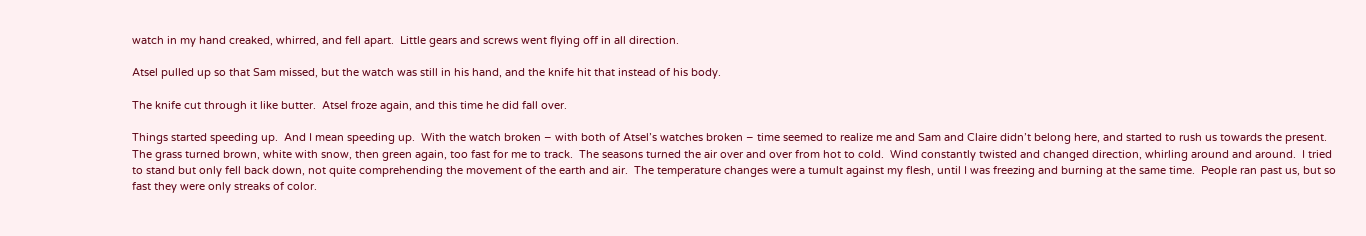watch in my hand creaked, whirred, and fell apart.  Little gears and screws went flying off in all direction.

Atsel pulled up so that Sam missed, but the watch was still in his hand, and the knife hit that instead of his body.

The knife cut through it like butter.  Atsel froze again, and this time he did fall over.

Things started speeding up.  And I mean speeding up.  With the watch broken – with both of Atsel’s watches broken – time seemed to realize me and Sam and Claire didn’t belong here, and started to rush us towards the present.  The grass turned brown, white with snow, then green again, too fast for me to track.  The seasons turned the air over and over from hot to cold.  Wind constantly twisted and changed direction, whirling around and around.  I tried to stand but only fell back down, not quite comprehending the movement of the earth and air.  The temperature changes were a tumult against my flesh, until I was freezing and burning at the same time.  People ran past us, but so fast they were only streaks of color.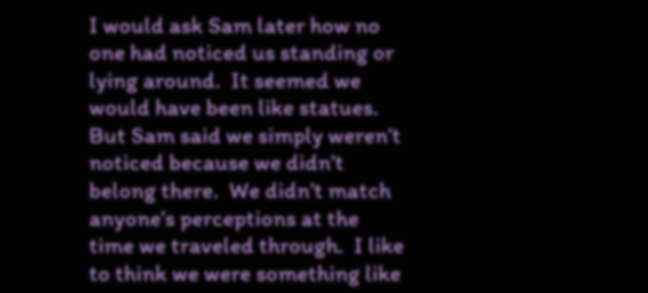I would ask Sam later how no one had noticed us standing or lying around.  It seemed we would have been like statues.  But Sam said we simply weren’t noticed because we didn’t belong there.  We didn’t match anyone’s perceptions at the time we traveled through.  I like to think we were something like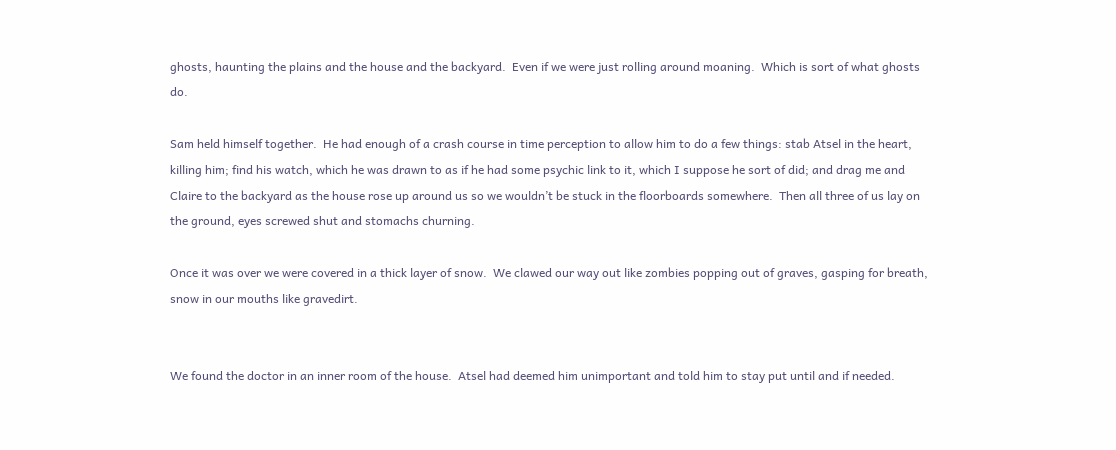ghosts, haunting the plains and the house and the backyard.  Even if we were just rolling around moaning.  Which is sort of what ghosts do.

Sam held himself together.  He had enough of a crash course in time perception to allow him to do a few things: stab Atsel in the heart, killing him; find his watch, which he was drawn to as if he had some psychic link to it, which I suppose he sort of did; and drag me and Claire to the backyard as the house rose up around us so we wouldn’t be stuck in the floorboards somewhere.  Then all three of us lay on the ground, eyes screwed shut and stomachs churning.

Once it was over we were covered in a thick layer of snow.  We clawed our way out like zombies popping out of graves, gasping for breath, snow in our mouths like gravedirt.


We found the doctor in an inner room of the house.  Atsel had deemed him unimportant and told him to stay put until and if needed.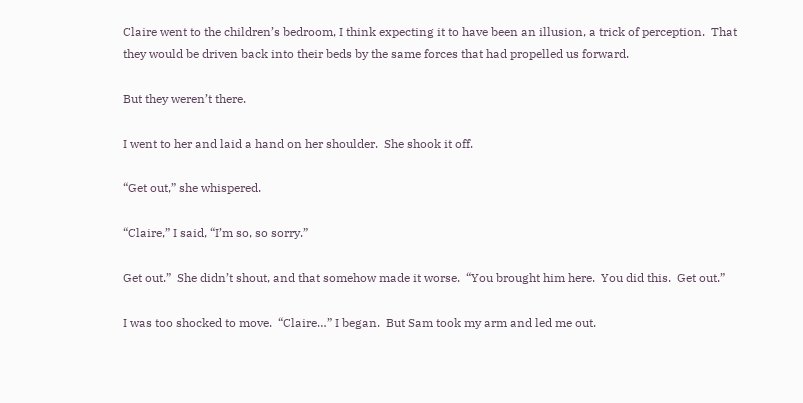Claire went to the children’s bedroom, I think expecting it to have been an illusion, a trick of perception.  That they would be driven back into their beds by the same forces that had propelled us forward.

But they weren’t there.

I went to her and laid a hand on her shoulder.  She shook it off.

“Get out,” she whispered.

“Claire,” I said, “I’m so, so sorry.”

Get out.”  She didn’t shout, and that somehow made it worse.  “You brought him here.  You did this.  Get out.”

I was too shocked to move.  “Claire…” I began.  But Sam took my arm and led me out.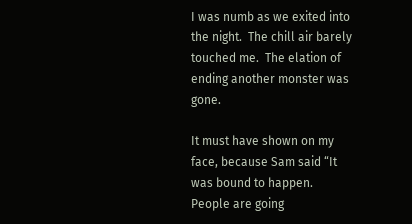I was numb as we exited into the night.  The chill air barely touched me.  The elation of ending another monster was gone.

It must have shown on my face, because Sam said “It was bound to happen.  People are going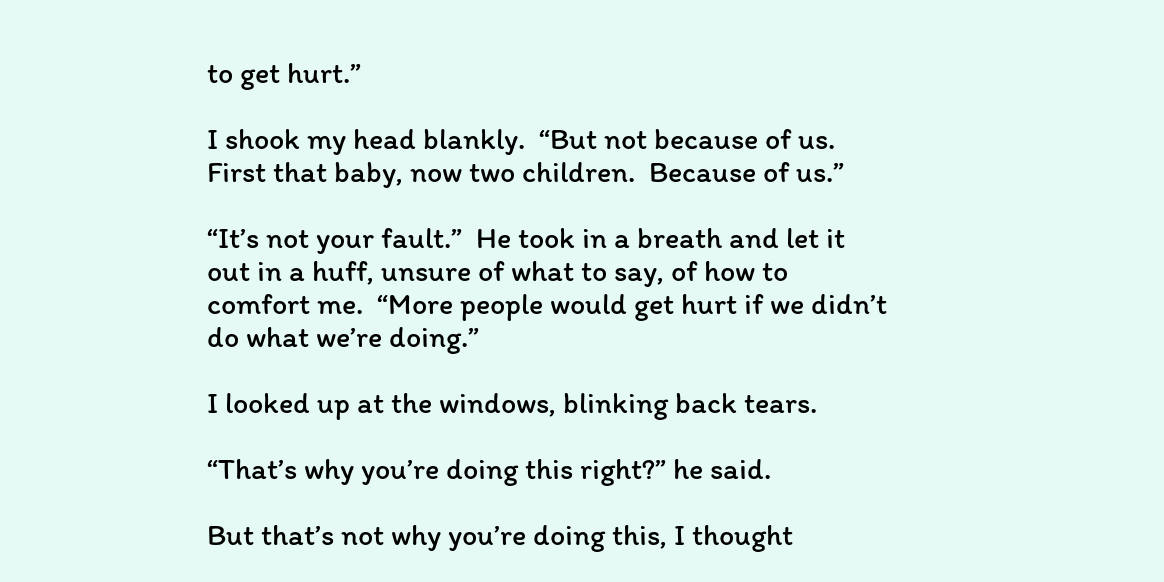to get hurt.”

I shook my head blankly.  “But not because of us.  First that baby, now two children.  Because of us.”

“It’s not your fault.”  He took in a breath and let it out in a huff, unsure of what to say, of how to comfort me.  “More people would get hurt if we didn’t do what we’re doing.”

I looked up at the windows, blinking back tears.

“That’s why you’re doing this right?” he said.

But that’s not why you’re doing this, I thought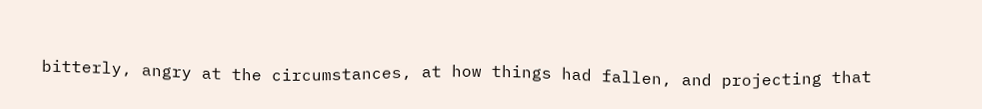bitterly, angry at the circumstances, at how things had fallen, and projecting that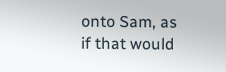onto Sam, as if that would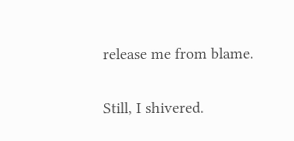release me from blame.

Still, I shivered.